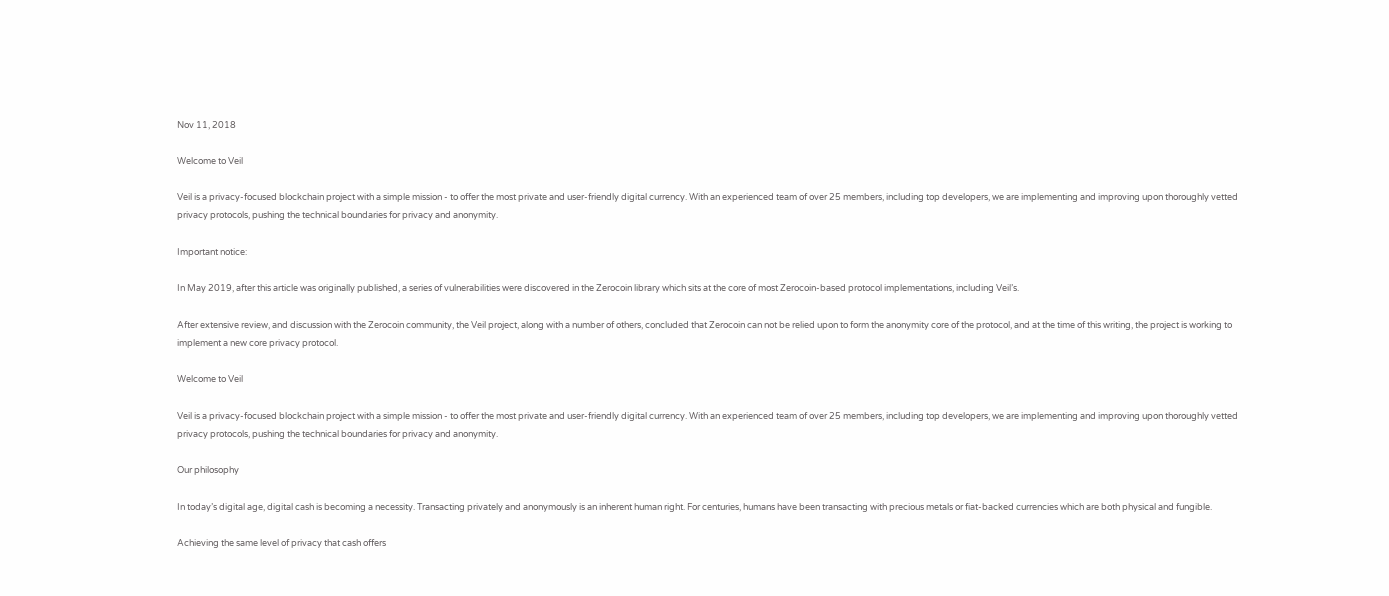Nov 11, 2018

Welcome to Veil

Veil is a privacy-focused blockchain project with a simple mission - to offer the most private and user-friendly digital currency. With an experienced team of over 25 members, including top developers, we are implementing and improving upon thoroughly vetted privacy protocols, pushing the technical boundaries for privacy and anonymity.

Important notice:

In May 2019, after this article was originally published, a series of vulnerabilities were discovered in the Zerocoin library which sits at the core of most Zerocoin-based protocol implementations, including Veil’s.

After extensive review, and discussion with the Zerocoin community, the Veil project, along with a number of others, concluded that Zerocoin can not be relied upon to form the anonymity core of the protocol, and at the time of this writing, the project is working to implement a new core privacy protocol.

Welcome to Veil

Veil is a privacy-focused blockchain project with a simple mission - to offer the most private and user-friendly digital currency. With an experienced team of over 25 members, including top developers, we are implementing and improving upon thoroughly vetted privacy protocols, pushing the technical boundaries for privacy and anonymity.

Our philosophy

In today’s digital age, digital cash is becoming a necessity. Transacting privately and anonymously is an inherent human right. For centuries, humans have been transacting with precious metals or fiat-backed currencies which are both physical and fungible.

Achieving the same level of privacy that cash offers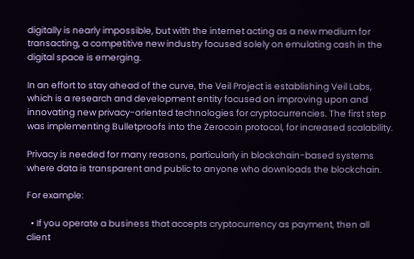digitally is nearly impossible, but with the internet acting as a new medium for transacting, a competitive new industry focused solely on emulating cash in the digital space is emerging.

In an effort to stay ahead of the curve, the Veil Project is establishing Veil Labs, which is a research and development entity focused on improving upon and innovating new privacy-oriented technologies for cryptocurrencies. The first step was implementing Bulletproofs into the Zerocoin protocol, for increased scalability.

Privacy is needed for many reasons, particularly in blockchain-based systems where data is transparent and public to anyone who downloads the blockchain.

For example:

  • If you operate a business that accepts cryptocurrency as payment, then all client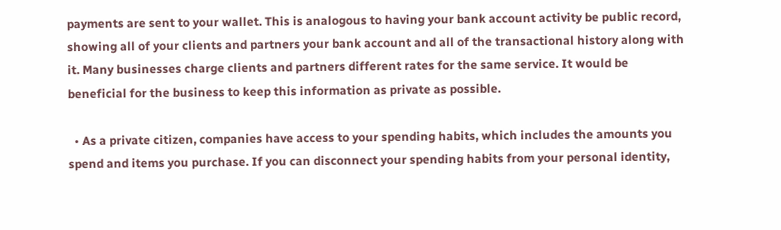payments are sent to your wallet. This is analogous to having your bank account activity be public record, showing all of your clients and partners your bank account and all of the transactional history along with it. Many businesses charge clients and partners different rates for the same service. It would be beneficial for the business to keep this information as private as possible.

  • As a private citizen, companies have access to your spending habits, which includes the amounts you spend and items you purchase. If you can disconnect your spending habits from your personal identity,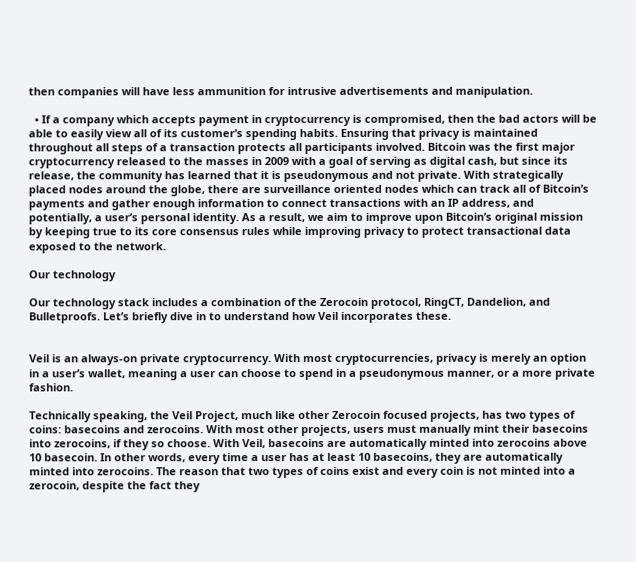then companies will have less ammunition for intrusive advertisements and manipulation.

  • If a company which accepts payment in cryptocurrency is compromised, then the bad actors will be able to easily view all of its customer’s spending habits. Ensuring that privacy is maintained throughout all steps of a transaction protects all participants involved. Bitcoin was the first major cryptocurrency released to the masses in 2009 with a goal of serving as digital cash, but since its release, the community has learned that it is pseudonymous and not private. With strategically placed nodes around the globe, there are surveillance oriented nodes which can track all of Bitcoin’s payments and gather enough information to connect transactions with an IP address, and potentially, a user’s personal identity. As a result, we aim to improve upon Bitcoin’s original mission by keeping true to its core consensus rules while improving privacy to protect transactional data exposed to the network.

Our technology

Our technology stack includes a combination of the Zerocoin protocol, RingCT, Dandelion, and Bulletproofs. Let’s briefly dive in to understand how Veil incorporates these.


Veil is an always-on private cryptocurrency. With most cryptocurrencies, privacy is merely an option in a user’s wallet, meaning a user can choose to spend in a pseudonymous manner, or a more private fashion.

Technically speaking, the Veil Project, much like other Zerocoin focused projects, has two types of coins: basecoins and zerocoins. With most other projects, users must manually mint their basecoins into zerocoins, if they so choose. With Veil, basecoins are automatically minted into zerocoins above 10 basecoin. In other words, every time a user has at least 10 basecoins, they are automatically minted into zerocoins. The reason that two types of coins exist and every coin is not minted into a zerocoin, despite the fact they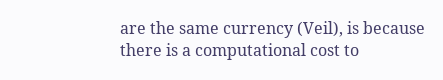are the same currency (Veil), is because there is a computational cost to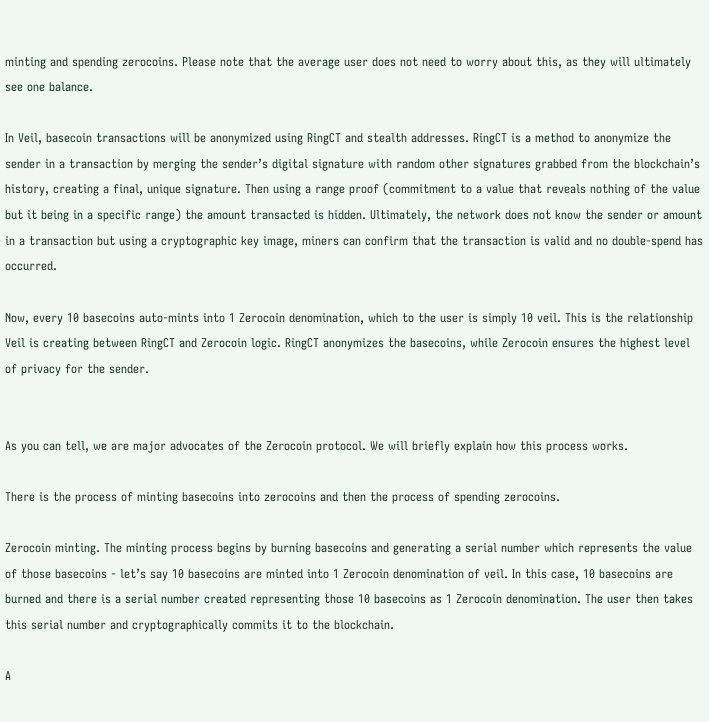minting and spending zerocoins. Please note that the average user does not need to worry about this, as they will ultimately see one balance.

In Veil, basecoin transactions will be anonymized using RingCT and stealth addresses. RingCT is a method to anonymize the sender in a transaction by merging the sender’s digital signature with random other signatures grabbed from the blockchain’s history, creating a final, unique signature. Then using a range proof (commitment to a value that reveals nothing of the value but it being in a specific range) the amount transacted is hidden. Ultimately, the network does not know the sender or amount in a transaction but using a cryptographic key image, miners can confirm that the transaction is valid and no double-spend has occurred.

Now, every 10 basecoins auto-mints into 1 Zerocoin denomination, which to the user is simply 10 veil. This is the relationship Veil is creating between RingCT and Zerocoin logic. RingCT anonymizes the basecoins, while Zerocoin ensures the highest level of privacy for the sender.


As you can tell, we are major advocates of the Zerocoin protocol. We will briefly explain how this process works.

There is the process of minting basecoins into zerocoins and then the process of spending zerocoins.

Zerocoin minting. The minting process begins by burning basecoins and generating a serial number which represents the value of those basecoins - let’s say 10 basecoins are minted into 1 Zerocoin denomination of veil. In this case, 10 basecoins are burned and there is a serial number created representing those 10 basecoins as 1 Zerocoin denomination. The user then takes this serial number and cryptographically commits it to the blockchain.

A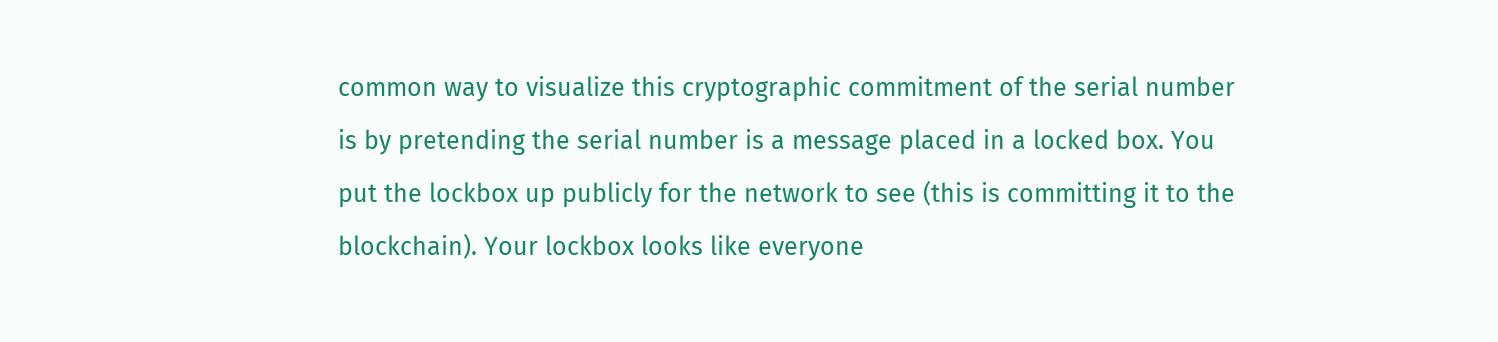common way to visualize this cryptographic commitment of the serial number is by pretending the serial number is a message placed in a locked box. You put the lockbox up publicly for the network to see (this is committing it to the blockchain). Your lockbox looks like everyone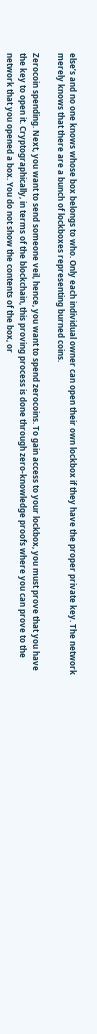else’s and no one knows whose box belongs to who. Only each individual owner can open their own lockbox if they have the proper private key. The network merely knows that there are a bunch of lockboxes representing burned coins.

Zerocoin spending. Next, you want to send someone veil, hence, you want to spend zerocoins. To gain access to your lockbox, you must prove that you have the key to open it. Cryptographically, in terms of the blockchain, this proving process is done through zero-knowledge proofs where you can prove to the network that you opened a box. You do not show the contents of the box, or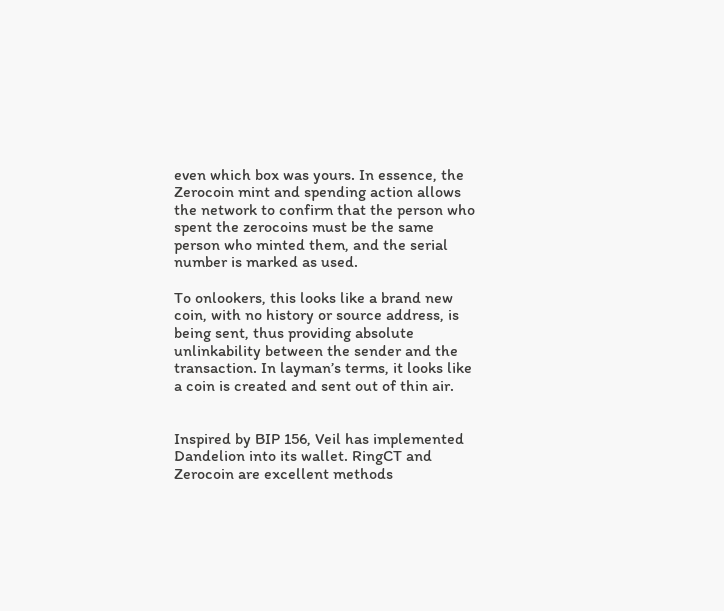even which box was yours. In essence, the Zerocoin mint and spending action allows the network to confirm that the person who spent the zerocoins must be the same person who minted them, and the serial number is marked as used.

To onlookers, this looks like a brand new coin, with no history or source address, is being sent, thus providing absolute unlinkability between the sender and the transaction. In layman’s terms, it looks like a coin is created and sent out of thin air.


Inspired by BIP 156, Veil has implemented Dandelion into its wallet. RingCT and Zerocoin are excellent methods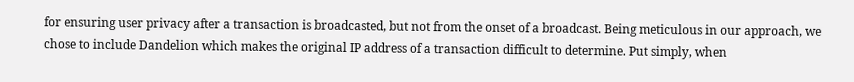for ensuring user privacy after a transaction is broadcasted, but not from the onset of a broadcast. Being meticulous in our approach, we chose to include Dandelion which makes the original IP address of a transaction difficult to determine. Put simply, when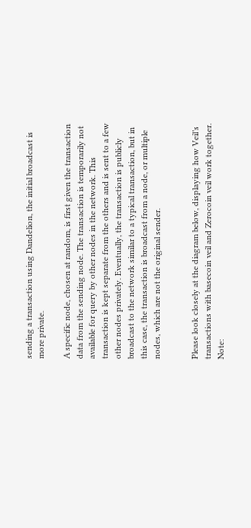sending a transaction using Dandelion, the initial broadcast is more private.

A specific node, chosen at random, is first given the transaction data from the sending node. The transaction is temporarily not available for query by other nodes in the network. This transaction is kept separate from the others and is sent to a few other nodes privately. Eventually, the transaction is publicly broadcast to the network similar to a typical transaction, but in this case, the transaction is broadcast from a node, or multiple nodes, which are not the original sender.


Please look closely at the diagram below, displaying how Veil’s transactions with basecoin veil and Zerocoin veil work together. Note: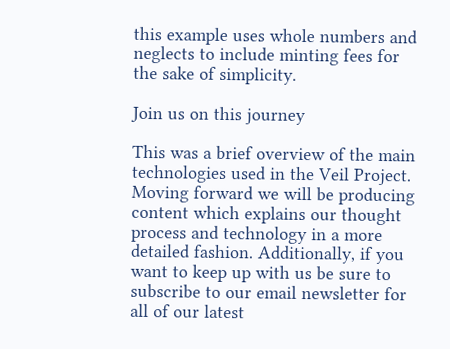this example uses whole numbers and neglects to include minting fees for the sake of simplicity.

Join us on this journey

This was a brief overview of the main technologies used in the Veil Project. Moving forward we will be producing content which explains our thought process and technology in a more detailed fashion. Additionally, if you want to keep up with us be sure to subscribe to our email newsletter for all of our latest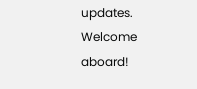updates. Welcome aboard!